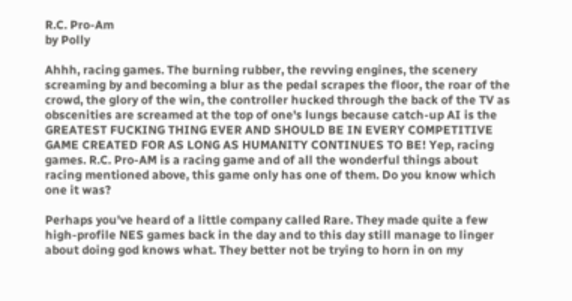R.C. Pro-Am
by Polly

Ahhh, racing games. The burning rubber, the revving engines, the scenery screaming by and becoming a blur as the pedal scrapes the floor, the roar of the crowd, the glory of the win, the controller hucked through the back of the TV as obscenities are screamed at the top of one's lungs because catch-up AI is the GREATEST FUCKING THING EVER AND SHOULD BE IN EVERY COMPETITIVE GAME CREATED FOR AS LONG AS HUMANITY CONTINUES TO BE! Yep, racing games. R.C. Pro-AM is a racing game and of all the wonderful things about racing mentioned above, this game only has one of them. Do you know which one it was?

Perhaps you've heard of a little company called Rare. They made quite a few high-profile NES games back in the day and to this day still manage to linger about doing god knows what. They better not be trying to horn in on my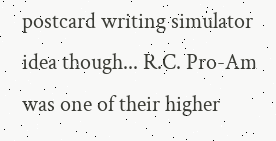postcard writing simulator idea though... R.C. Pro-Am was one of their higher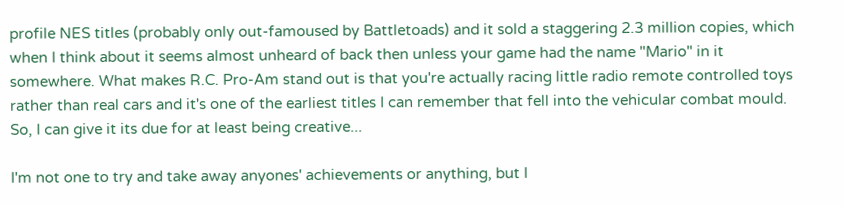profile NES titles (probably only out-famoused by Battletoads) and it sold a staggering 2.3 million copies, which when I think about it seems almost unheard of back then unless your game had the name "Mario" in it somewhere. What makes R.C. Pro-Am stand out is that you're actually racing little radio remote controlled toys rather than real cars and it's one of the earliest titles I can remember that fell into the vehicular combat mould. So, I can give it its due for at least being creative...

I'm not one to try and take away anyones' achievements or anything, but I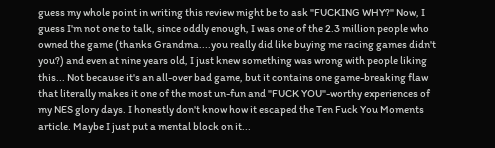guess my whole point in writing this review might be to ask "FUCKING WHY?" Now, I guess I'm not one to talk, since oddly enough, I was one of the 2.3 million people who owned the game (thanks Grandma....you really did like buying me racing games didn't you?) and even at nine years old, I just knew something was wrong with people liking this... Not because it's an all-over bad game, but it contains one game-breaking flaw that literally makes it one of the most un-fun and "FUCK YOU"-worthy experiences of my NES glory days. I honestly don't know how it escaped the Ten Fuck You Moments article. Maybe I just put a mental block on it...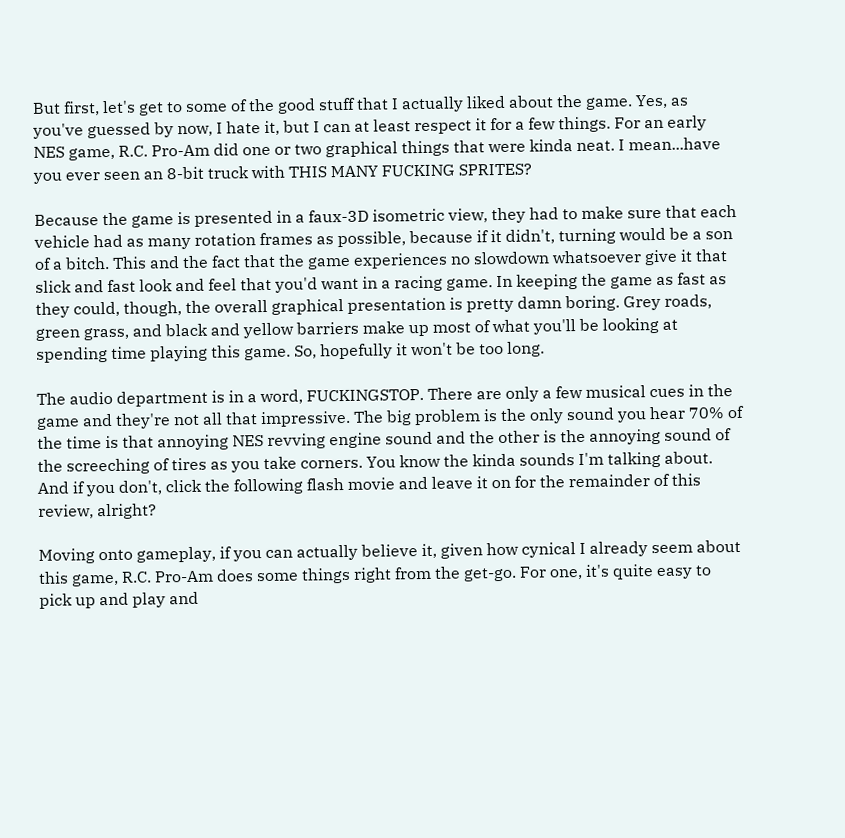But first, let's get to some of the good stuff that I actually liked about the game. Yes, as you've guessed by now, I hate it, but I can at least respect it for a few things. For an early NES game, R.C. Pro-Am did one or two graphical things that were kinda neat. I mean...have you ever seen an 8-bit truck with THIS MANY FUCKING SPRITES?

Because the game is presented in a faux-3D isometric view, they had to make sure that each vehicle had as many rotation frames as possible, because if it didn't, turning would be a son of a bitch. This and the fact that the game experiences no slowdown whatsoever give it that slick and fast look and feel that you'd want in a racing game. In keeping the game as fast as they could, though, the overall graphical presentation is pretty damn boring. Grey roads, green grass, and black and yellow barriers make up most of what you'll be looking at spending time playing this game. So, hopefully it won't be too long.

The audio department is in a word, FUCKINGSTOP. There are only a few musical cues in the game and they're not all that impressive. The big problem is the only sound you hear 70% of the time is that annoying NES revving engine sound and the other is the annoying sound of the screeching of tires as you take corners. You know the kinda sounds I'm talking about. And if you don't, click the following flash movie and leave it on for the remainder of this review, alright?

Moving onto gameplay, if you can actually believe it, given how cynical I already seem about this game, R.C. Pro-Am does some things right from the get-go. For one, it's quite easy to pick up and play and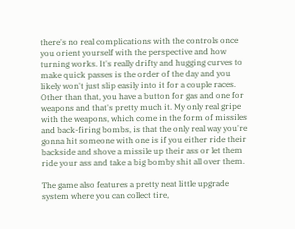there's no real complications with the controls once you orient yourself with the perspective and how turning works. It's really drifty and hugging curves to make quick passes is the order of the day and you likely won't just slip easily into it for a couple races. Other than that, you have a button for gas and one for weapons and that's pretty much it. My only real gripe with the weapons, which come in the form of missiles and back-firing bombs, is that the only real way you're gonna hit someone with one is if you either ride their backside and shove a missile up their ass or let them ride your ass and take a big bomby shit all over them.

The game also features a pretty neat little upgrade system where you can collect tire,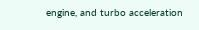engine, and turbo acceleration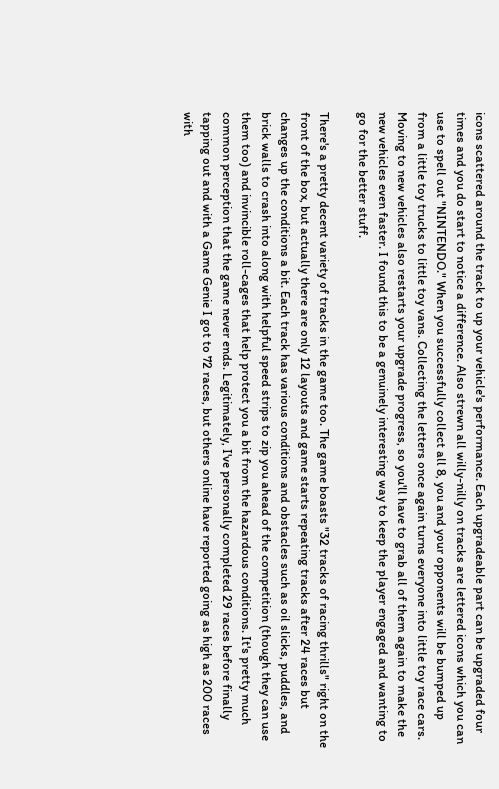icons scattered around the track to up your vehicle's performance. Each upgradeable part can be upgraded four times and you do start to notice a difference. Also strewn all willy-nilly on tracks are lettered icons which you can use to spell out "NINTENDO." When you successfully collect all 8, you and your opponents will be bumped up from a little toy trucks to little toy vans. Collecting the letters once again turns everyone into little toy race cars. Moving to new vehicles also restarts your upgrade progress, so you'll have to grab all of them again to make the new vehicles even faster. I found this to be a genuinely interesting way to keep the player engaged and wanting to go for the better stuff.

There's a pretty decent variety of tracks in the game too. The game boasts "32 tracks of racing thrills" right on the front of the box, but actually there are only 12 layouts and game starts repeating tracks after 24 races but changes up the conditions a bit. Each track has various conditions and obstacles such as oil slicks, puddles, and brick walls to crash into along with helpful speed strips to zip you ahead of the competition (though they can use them too) and invincible roll-cages that help protect you a bit from the hazardous conditions. It's pretty much common perception that the game never ends. Legitimately, I've personally completed 29 races before finally tapping out and with a Game Genie I got to 72 races, but others online have reported going as high as 200 races with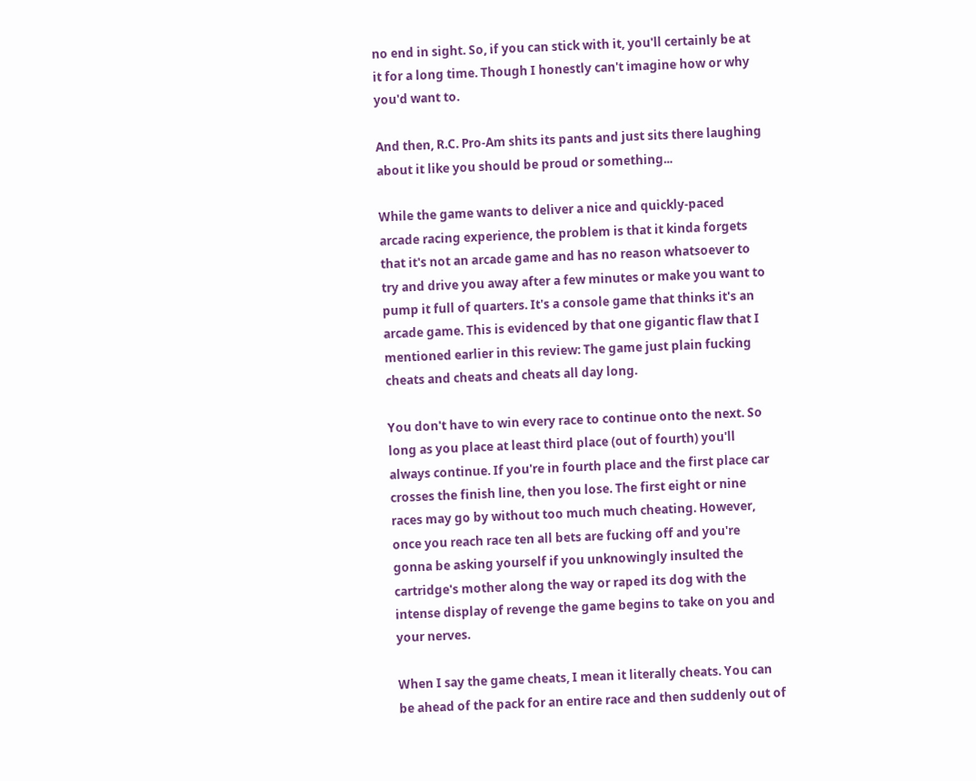no end in sight. So, if you can stick with it, you'll certainly be at it for a long time. Though I honestly can't imagine how or why you'd want to.

And then, R.C. Pro-Am shits its pants and just sits there laughing about it like you should be proud or something...

While the game wants to deliver a nice and quickly-paced arcade racing experience, the problem is that it kinda forgets that it's not an arcade game and has no reason whatsoever to try and drive you away after a few minutes or make you want to pump it full of quarters. It's a console game that thinks it's an arcade game. This is evidenced by that one gigantic flaw that I mentioned earlier in this review: The game just plain fucking cheats and cheats and cheats all day long.

You don't have to win every race to continue onto the next. So long as you place at least third place (out of fourth) you'll always continue. If you're in fourth place and the first place car crosses the finish line, then you lose. The first eight or nine races may go by without too much much cheating. However, once you reach race ten all bets are fucking off and you're gonna be asking yourself if you unknowingly insulted the cartridge's mother along the way or raped its dog with the intense display of revenge the game begins to take on you and your nerves.

When I say the game cheats, I mean it literally cheats. You can be ahead of the pack for an entire race and then suddenly out of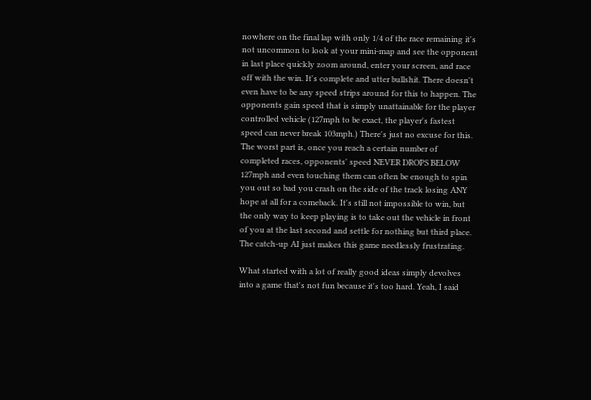nowhere on the final lap with only 1/4 of the race remaining it's not uncommon to look at your mini-map and see the opponent in last place quickly zoom around, enter your screen, and race off with the win. It's complete and utter bullshit. There doesn't even have to be any speed strips around for this to happen. The opponents gain speed that is simply unattainable for the player controlled vehicle (127mph to be exact, the player's fastest speed can never break 103mph.) There's just no excuse for this. The worst part is, once you reach a certain number of completed races, opponents' speed NEVER DROPS BELOW 127mph and even touching them can often be enough to spin you out so bad you crash on the side of the track losing ANY hope at all for a comeback. It's still not impossible to win, but the only way to keep playing is to take out the vehicle in front of you at the last second and settle for nothing but third place. The catch-up AI just makes this game needlessly frustrating.

What started with a lot of really good ideas simply devolves into a game that's not fun because it's too hard. Yeah, I said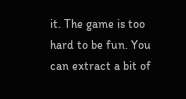it. The game is too hard to be fun. You can extract a bit of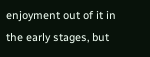enjoyment out of it in the early stages, but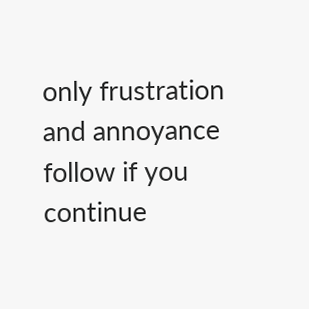only frustration and annoyance follow if you continue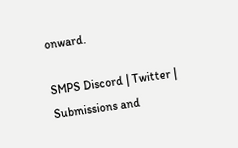onward.

SMPS Discord | Twitter | Submissions and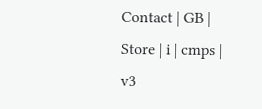Contact | GB | Store | i | cmps | v3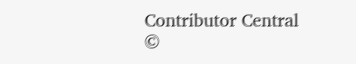Contributor Central
©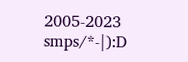2005-2023 smps/*-|):D